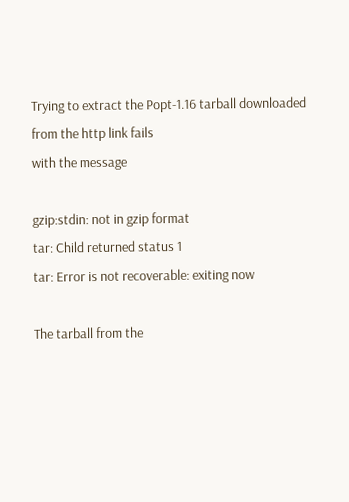Trying to extract the Popt-1.16 tarball downloaded from the http link fails
with the message

gzip:stdin: not in gzip format
tar: Child returned status 1
tar: Error is not recoverable: exiting now

The tarball from the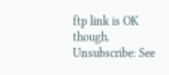ftp link is OK though.
Unsubscribe: See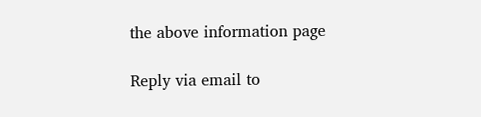the above information page

Reply via email to